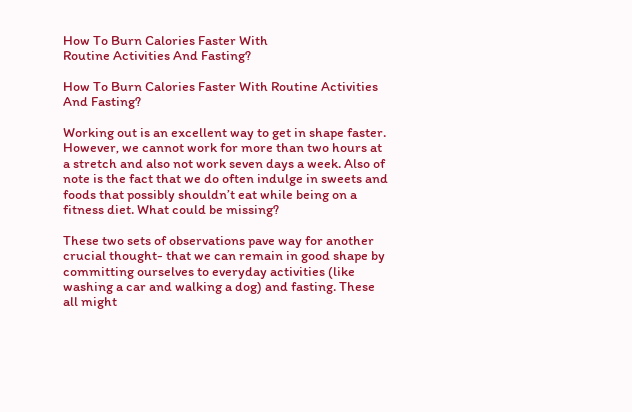How To Burn Calories Faster With
Routine Activities And Fasting?

How To Burn Calories Faster With Routine Activities And Fasting?

Working out is an excellent way to get in shape faster. However, we cannot work for more than two hours at a stretch and also not work seven days a week. Also of note is the fact that we do often indulge in sweets and foods that possibly shouldn’t eat while being on a fitness diet. What could be missing?

These two sets of observations pave way for another crucial thought- that we can remain in good shape by committing ourselves to everyday activities (like washing a car and walking a dog) and fasting. These all might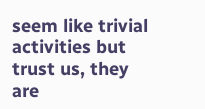seem like trivial activities but trust us, they are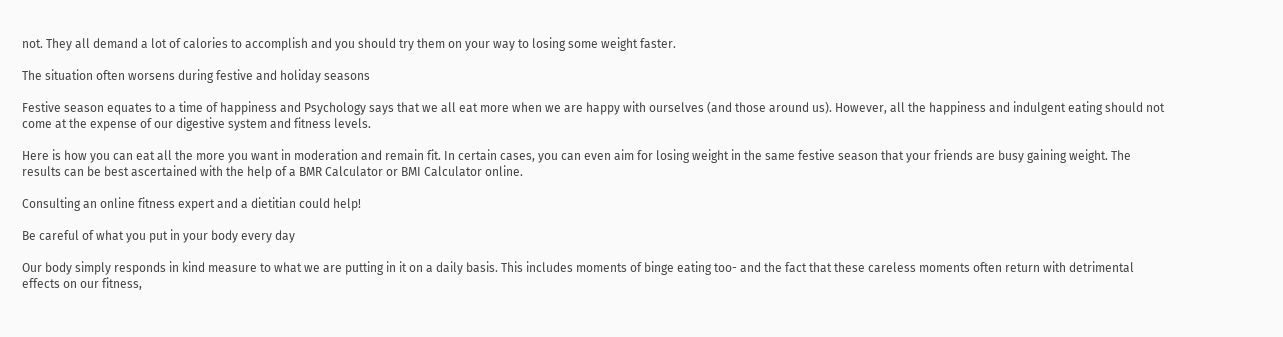not. They all demand a lot of calories to accomplish and you should try them on your way to losing some weight faster.

The situation often worsens during festive and holiday seasons

Festive season equates to a time of happiness and Psychology says that we all eat more when we are happy with ourselves (and those around us). However, all the happiness and indulgent eating should not come at the expense of our digestive system and fitness levels.

Here is how you can eat all the more you want in moderation and remain fit. In certain cases, you can even aim for losing weight in the same festive season that your friends are busy gaining weight. The results can be best ascertained with the help of a BMR Calculator or BMI Calculator online.

Consulting an online fitness expert and a dietitian could help!

Be careful of what you put in your body every day

Our body simply responds in kind measure to what we are putting in it on a daily basis. This includes moments of binge eating too- and the fact that these careless moments often return with detrimental effects on our fitness,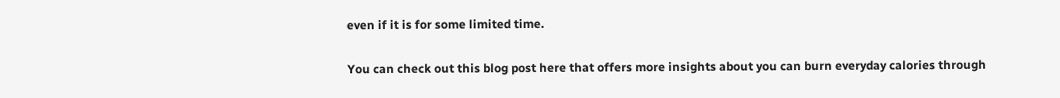even if it is for some limited time.

You can check out this blog post here that offers more insights about you can burn everyday calories through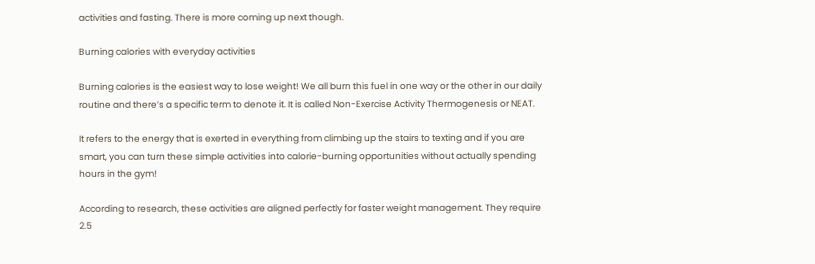activities and fasting. There is more coming up next though.

Burning calories with everyday activities

Burning calories is the easiest way to lose weight! We all burn this fuel in one way or the other in our daily routine and there’s a specific term to denote it. It is called Non-Exercise Activity Thermogenesis or NEAT.

It refers to the energy that is exerted in everything from climbing up the stairs to texting and if you are smart, you can turn these simple activities into calorie-burning opportunities without actually spending hours in the gym!

According to research, these activities are aligned perfectly for faster weight management. They require 2.5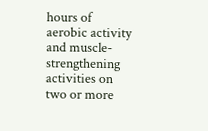hours of aerobic activity and muscle-strengthening activities on two or more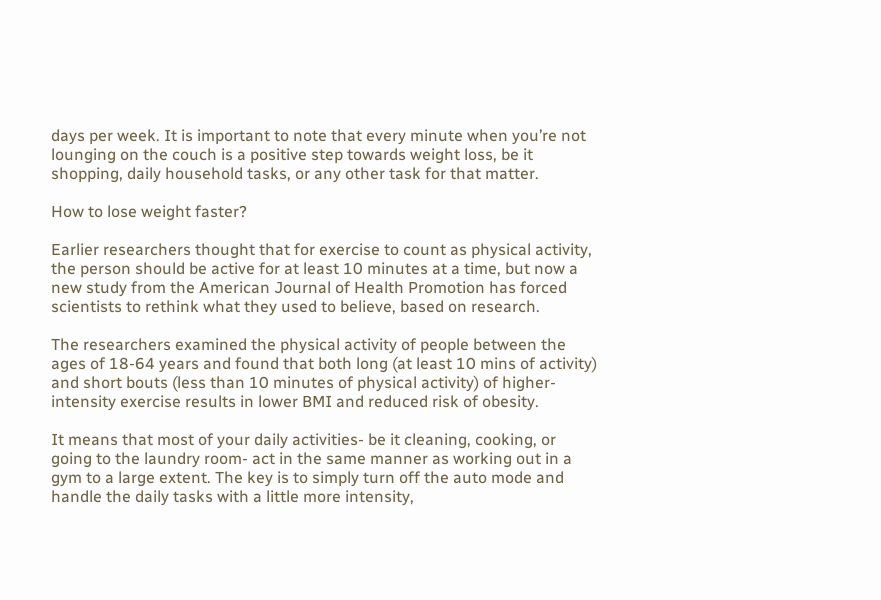days per week. It is important to note that every minute when you’re not lounging on the couch is a positive step towards weight loss, be it shopping, daily household tasks, or any other task for that matter.

How to lose weight faster?

Earlier researchers thought that for exercise to count as physical activity, the person should be active for at least 10 minutes at a time, but now a new study from the American Journal of Health Promotion has forced scientists to rethink what they used to believe, based on research.

The researchers examined the physical activity of people between the ages of 18-64 years and found that both long (at least 10 mins of activity) and short bouts (less than 10 minutes of physical activity) of higher-intensity exercise results in lower BMI and reduced risk of obesity.

It means that most of your daily activities- be it cleaning, cooking, or going to the laundry room- act in the same manner as working out in a gym to a large extent. The key is to simply turn off the auto mode and handle the daily tasks with a little more intensity,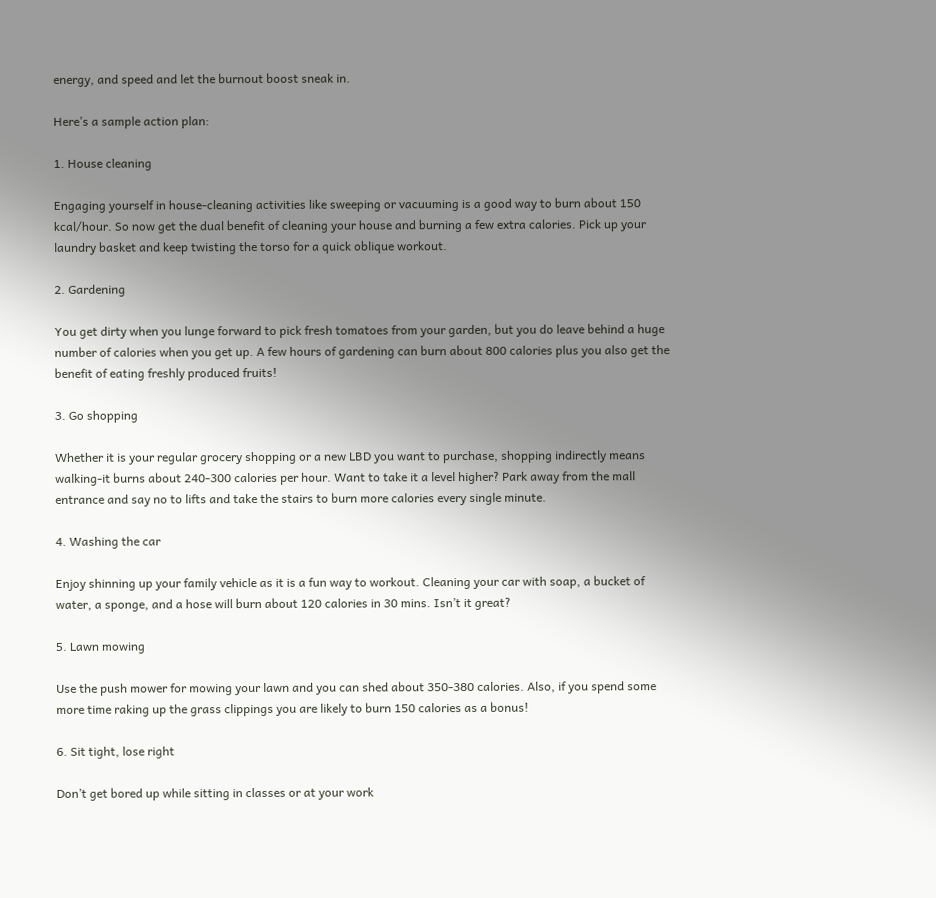energy, and speed and let the burnout boost sneak in.

Here’s a sample action plan:

1. House cleaning

Engaging yourself in house-cleaning activities like sweeping or vacuuming is a good way to burn about 150 kcal/hour. So now get the dual benefit of cleaning your house and burning a few extra calories. Pick up your laundry basket and keep twisting the torso for a quick oblique workout.

2. Gardening

You get dirty when you lunge forward to pick fresh tomatoes from your garden, but you do leave behind a huge number of calories when you get up. A few hours of gardening can burn about 800 calories plus you also get the benefit of eating freshly produced fruits!

3. Go shopping

Whether it is your regular grocery shopping or a new LBD you want to purchase, shopping indirectly means walking-it burns about 240-300 calories per hour. Want to take it a level higher? Park away from the mall entrance and say no to lifts and take the stairs to burn more calories every single minute.

4. Washing the car

Enjoy shinning up your family vehicle as it is a fun way to workout. Cleaning your car with soap, a bucket of water, a sponge, and a hose will burn about 120 calories in 30 mins. Isn’t it great?

5. Lawn mowing

Use the push mower for mowing your lawn and you can shed about 350-380 calories. Also, if you spend some more time raking up the grass clippings you are likely to burn 150 calories as a bonus!

6. Sit tight, lose right

Don’t get bored up while sitting in classes or at your work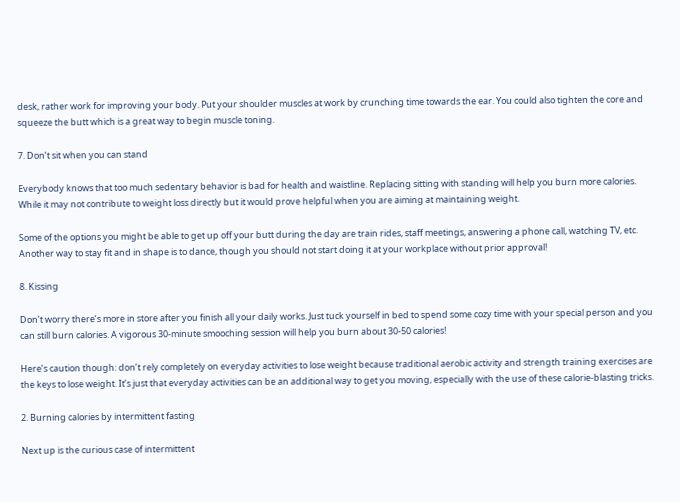desk, rather work for improving your body. Put your shoulder muscles at work by crunching time towards the ear. You could also tighten the core and squeeze the butt which is a great way to begin muscle toning.

7. Don’t sit when you can stand

Everybody knows that too much sedentary behavior is bad for health and waistline. Replacing sitting with standing will help you burn more calories. While it may not contribute to weight loss directly but it would prove helpful when you are aiming at maintaining weight.

Some of the options you might be able to get up off your butt during the day are train rides, staff meetings, answering a phone call, watching TV, etc. Another way to stay fit and in shape is to dance, though you should not start doing it at your workplace without prior approval!

8. Kissing

Don’t worry there’s more in store after you finish all your daily works. Just tuck yourself in bed to spend some cozy time with your special person and you can still burn calories. A vigorous 30-minute smooching session will help you burn about 30-50 calories!

Here’s caution though: don’t rely completely on everyday activities to lose weight because traditional aerobic activity and strength training exercises are the keys to lose weight. It’s just that everyday activities can be an additional way to get you moving, especially with the use of these calorie-blasting tricks.

2. Burning calories by intermittent fasting

Next up is the curious case of intermittent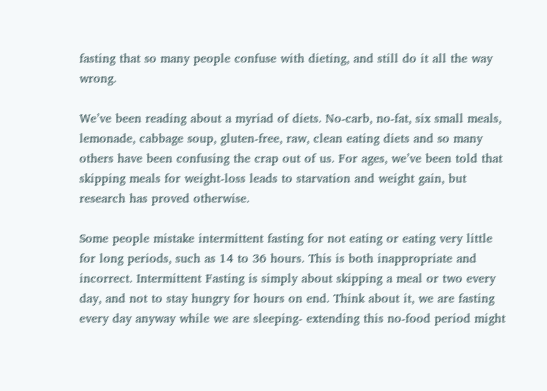fasting that so many people confuse with dieting, and still do it all the way wrong.

We’ve been reading about a myriad of diets. No-carb, no-fat, six small meals, lemonade, cabbage soup, gluten-free, raw, clean eating diets and so many others have been confusing the crap out of us. For ages, we’ve been told that skipping meals for weight-loss leads to starvation and weight gain, but research has proved otherwise.

Some people mistake intermittent fasting for not eating or eating very little for long periods, such as 14 to 36 hours. This is both inappropriate and incorrect. Intermittent Fasting is simply about skipping a meal or two every day, and not to stay hungry for hours on end. Think about it, we are fasting every day anyway while we are sleeping- extending this no-food period might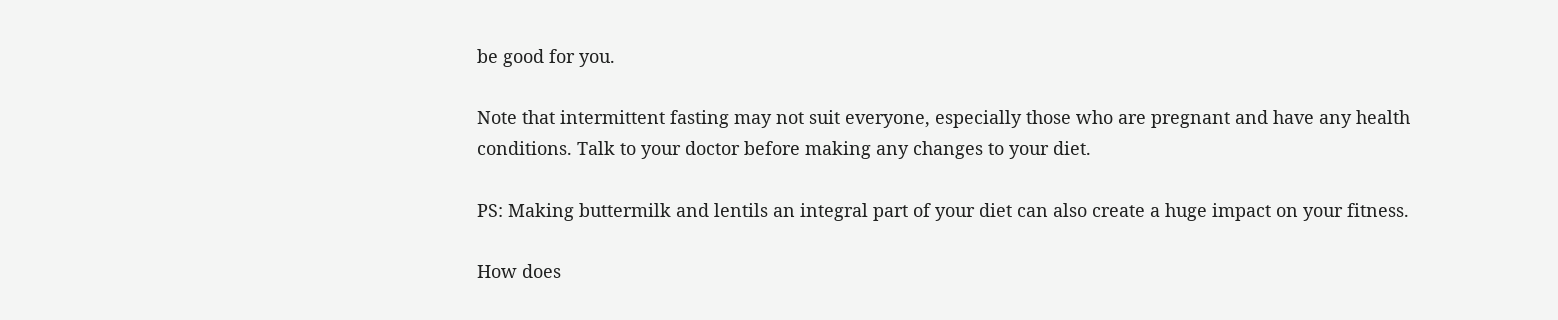be good for you.

Note that intermittent fasting may not suit everyone, especially those who are pregnant and have any health conditions. Talk to your doctor before making any changes to your diet.

PS: Making buttermilk and lentils an integral part of your diet can also create a huge impact on your fitness.

How does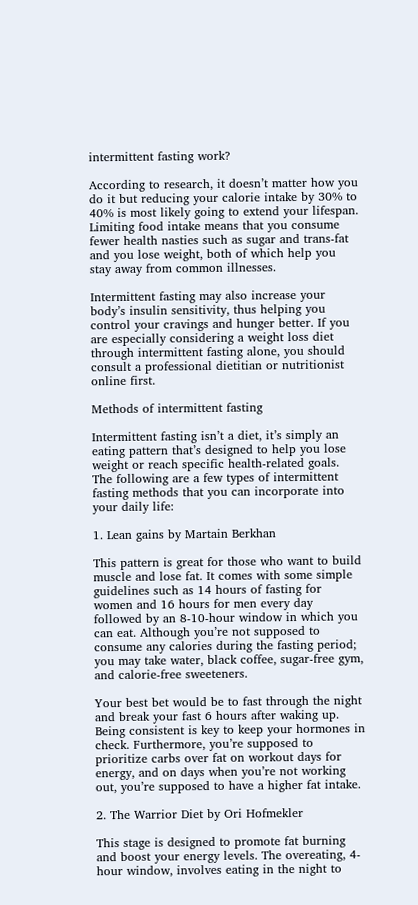intermittent fasting work?

According to research, it doesn’t matter how you do it but reducing your calorie intake by 30% to 40% is most likely going to extend your lifespan. Limiting food intake means that you consume fewer health nasties such as sugar and trans-fat and you lose weight, both of which help you stay away from common illnesses.

Intermittent fasting may also increase your body’s insulin sensitivity, thus helping you control your cravings and hunger better. If you are especially considering a weight loss diet through intermittent fasting alone, you should consult a professional dietitian or nutritionist online first.

Methods of intermittent fasting

Intermittent fasting isn’t a diet, it’s simply an eating pattern that’s designed to help you lose weight or reach specific health-related goals. The following are a few types of intermittent fasting methods that you can incorporate into your daily life:

1. Lean gains by Martain Berkhan

This pattern is great for those who want to build muscle and lose fat. It comes with some simple guidelines such as 14 hours of fasting for women and 16 hours for men every day followed by an 8-10-hour window in which you can eat. Although you’re not supposed to consume any calories during the fasting period; you may take water, black coffee, sugar-free gym, and calorie-free sweeteners.

Your best bet would be to fast through the night and break your fast 6 hours after waking up. Being consistent is key to keep your hormones in check. Furthermore, you’re supposed to prioritize carbs over fat on workout days for energy, and on days when you’re not working out, you’re supposed to have a higher fat intake.

2. The Warrior Diet by Ori Hofmekler

This stage is designed to promote fat burning and boost your energy levels. The overeating, 4-hour window, involves eating in the night to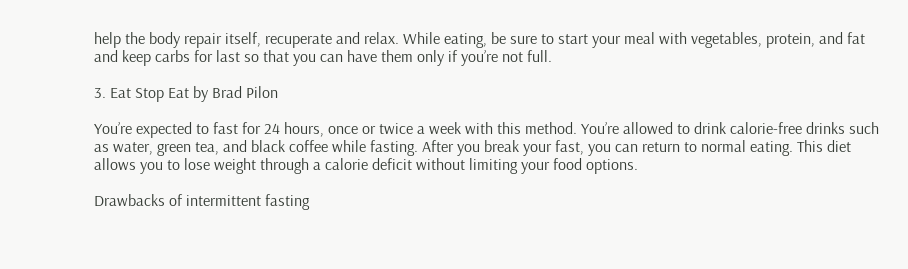help the body repair itself, recuperate and relax. While eating, be sure to start your meal with vegetables, protein, and fat and keep carbs for last so that you can have them only if you’re not full.

3. Eat Stop Eat by Brad Pilon

You’re expected to fast for 24 hours, once or twice a week with this method. You’re allowed to drink calorie-free drinks such as water, green tea, and black coffee while fasting. After you break your fast, you can return to normal eating. This diet allows you to lose weight through a calorie deficit without limiting your food options.

Drawbacks of intermittent fasting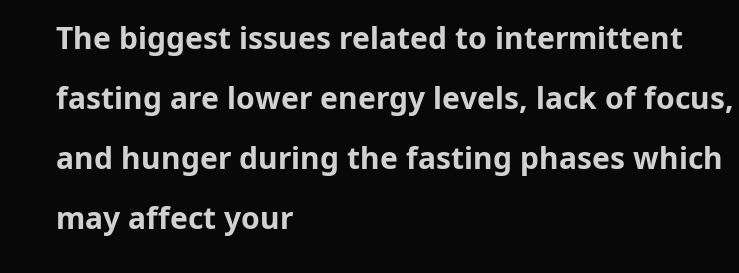The biggest issues related to intermittent fasting are lower energy levels, lack of focus, and hunger during the fasting phases which may affect your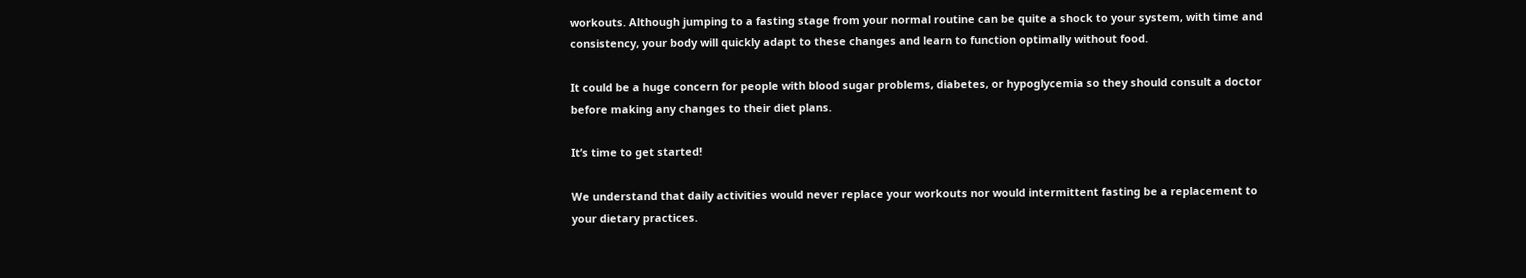workouts. Although jumping to a fasting stage from your normal routine can be quite a shock to your system, with time and consistency, your body will quickly adapt to these changes and learn to function optimally without food.

It could be a huge concern for people with blood sugar problems, diabetes, or hypoglycemia so they should consult a doctor before making any changes to their diet plans.

It’s time to get started!

We understand that daily activities would never replace your workouts nor would intermittent fasting be a replacement to your dietary practices.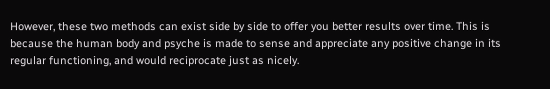However, these two methods can exist side by side to offer you better results over time. This is because the human body and psyche is made to sense and appreciate any positive change in its regular functioning, and would reciprocate just as nicely.